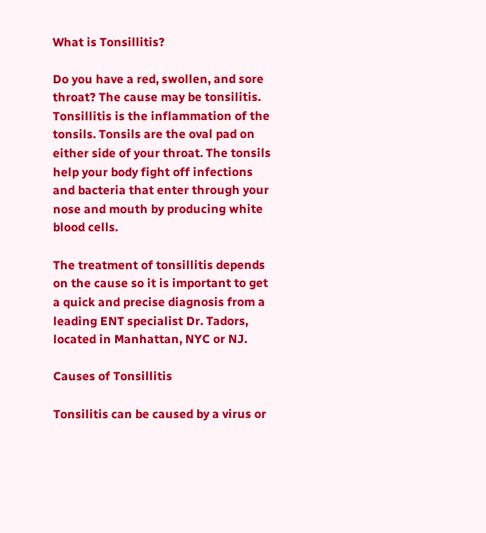What is Tonsillitis?

Do you have a red, swollen, and sore throat? The cause may be tonsilitis. Tonsillitis is the inflammation of the tonsils. Tonsils are the oval pad on either side of your throat. The tonsils help your body fight off infections and bacteria that enter through your nose and mouth by producing white blood cells.

The treatment of tonsillitis depends on the cause so it is important to get a quick and precise diagnosis from a leading ENT specialist Dr. Tadors, located in Manhattan, NYC or NJ.

Causes of Tonsillitis

Tonsilitis can be caused by a virus or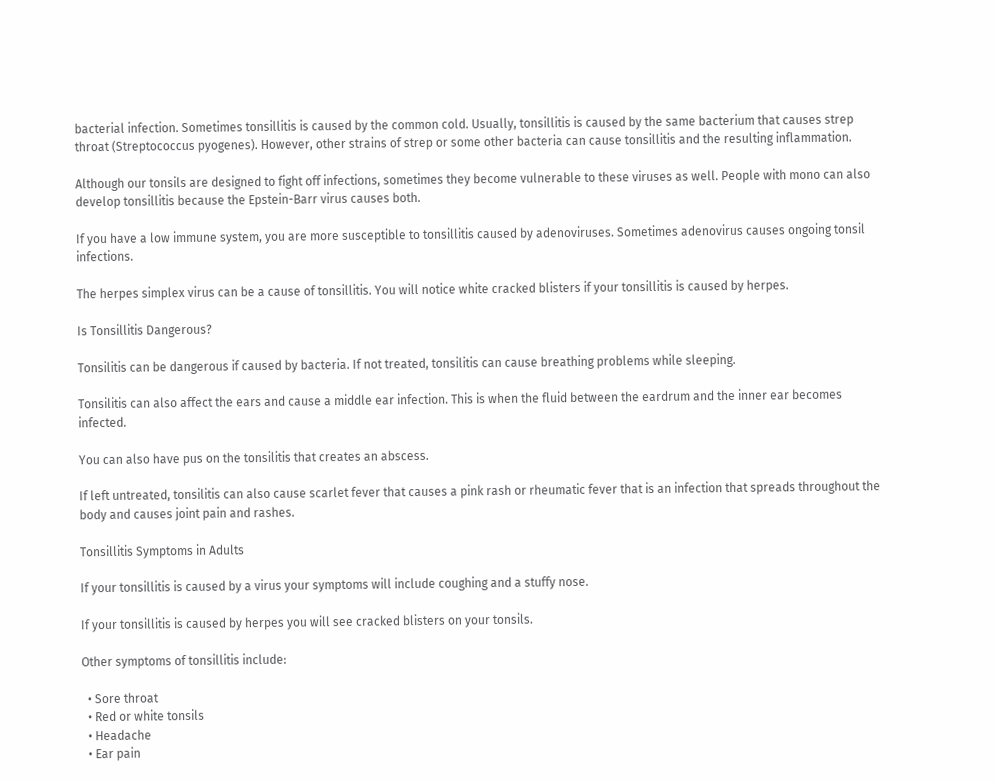bacterial infection. Sometimes tonsillitis is caused by the common cold. Usually, tonsillitis is caused by the same bacterium that causes strep throat (Streptococcus pyogenes). However, other strains of strep or some other bacteria can cause tonsillitis and the resulting inflammation.

Although our tonsils are designed to fight off infections, sometimes they become vulnerable to these viruses as well. People with mono can also develop tonsillitis because the Epstein-Barr virus causes both.

If you have a low immune system, you are more susceptible to tonsillitis caused by adenoviruses. Sometimes adenovirus causes ongoing tonsil infections.

The herpes simplex virus can be a cause of tonsillitis. You will notice white cracked blisters if your tonsillitis is caused by herpes.

Is Tonsillitis Dangerous?

Tonsilitis can be dangerous if caused by bacteria. If not treated, tonsilitis can cause breathing problems while sleeping.

Tonsilitis can also affect the ears and cause a middle ear infection. This is when the fluid between the eardrum and the inner ear becomes infected.

You can also have pus on the tonsilitis that creates an abscess.

If left untreated, tonsilitis can also cause scarlet fever that causes a pink rash or rheumatic fever that is an infection that spreads throughout the body and causes joint pain and rashes.

Tonsillitis Symptoms in Adults

If your tonsillitis is caused by a virus your symptoms will include coughing and a stuffy nose.

If your tonsillitis is caused by herpes you will see cracked blisters on your tonsils.

Other symptoms of tonsillitis include:

  • Sore throat
  • Red or white tonsils
  • Headache
  • Ear pain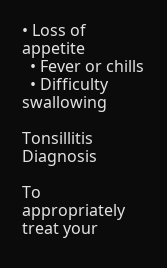• Loss of appetite
  • Fever or chills
  • Difficulty swallowing

Tonsillitis Diagnosis

To appropriately treat your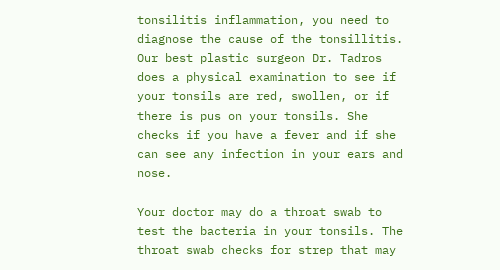tonsilitis inflammation, you need to diagnose the cause of the tonsillitis. Our best plastic surgeon Dr. Tadros does a physical examination to see if your tonsils are red, swollen, or if there is pus on your tonsils. She checks if you have a fever and if she can see any infection in your ears and nose.

Your doctor may do a throat swab to test the bacteria in your tonsils. The throat swab checks for strep that may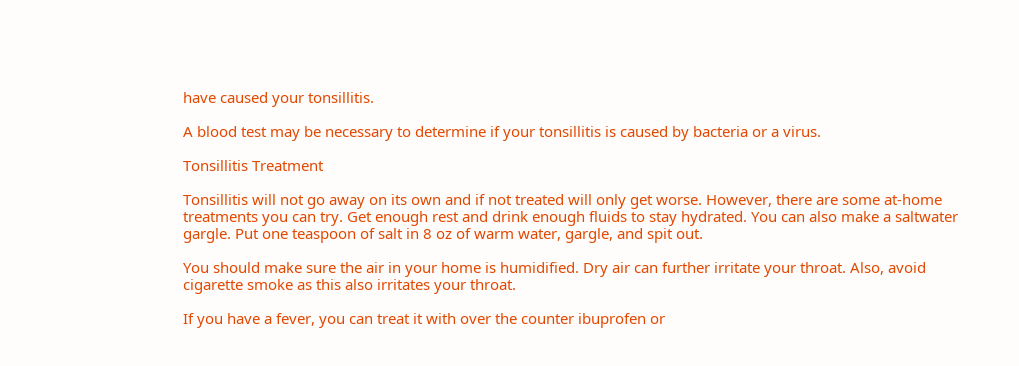have caused your tonsillitis.

A blood test may be necessary to determine if your tonsillitis is caused by bacteria or a virus.

Tonsillitis Treatment

Tonsillitis will not go away on its own and if not treated will only get worse. However, there are some at-home treatments you can try. Get enough rest and drink enough fluids to stay hydrated. You can also make a saltwater gargle. Put one teaspoon of salt in 8 oz of warm water, gargle, and spit out.

You should make sure the air in your home is humidified. Dry air can further irritate your throat. Also, avoid cigarette smoke as this also irritates your throat.

If you have a fever, you can treat it with over the counter ibuprofen or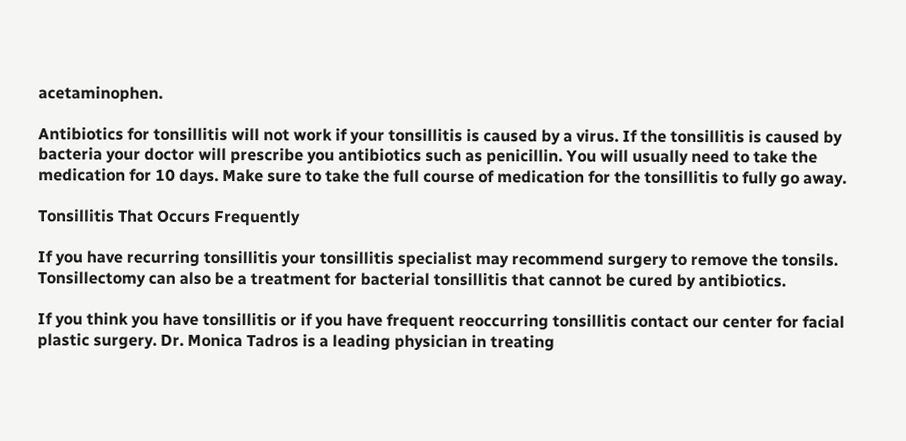acetaminophen.

Antibiotics for tonsillitis will not work if your tonsillitis is caused by a virus. If the tonsillitis is caused by bacteria your doctor will prescribe you antibiotics such as penicillin. You will usually need to take the medication for 10 days. Make sure to take the full course of medication for the tonsillitis to fully go away.

Tonsillitis That Occurs Frequently

If you have recurring tonsillitis your tonsillitis specialist may recommend surgery to remove the tonsils. Tonsillectomy can also be a treatment for bacterial tonsillitis that cannot be cured by antibiotics.

If you think you have tonsillitis or if you have frequent reoccurring tonsillitis contact our center for facial plastic surgery. Dr. Monica Tadros is a leading physician in treating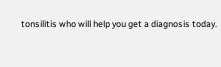tonsilitis who will help you get a diagnosis today.